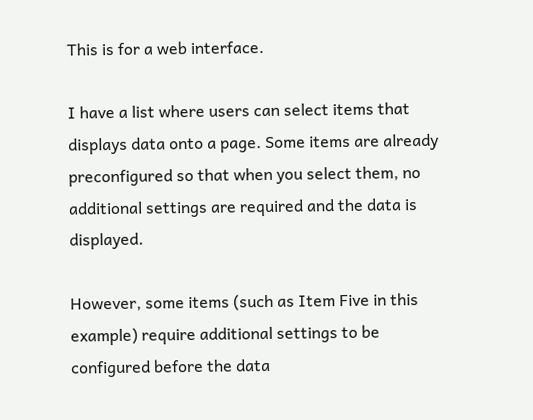This is for a web interface.

I have a list where users can select items that displays data onto a page. Some items are already preconfigured so that when you select them, no additional settings are required and the data is displayed.

However, some items (such as Item Five in this example) require additional settings to be configured before the data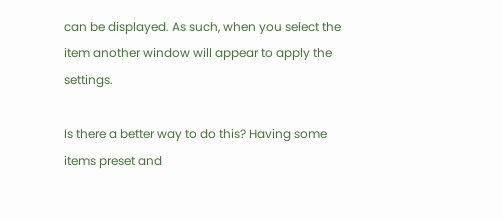can be displayed. As such, when you select the item another window will appear to apply the settings.

Is there a better way to do this? Having some items preset and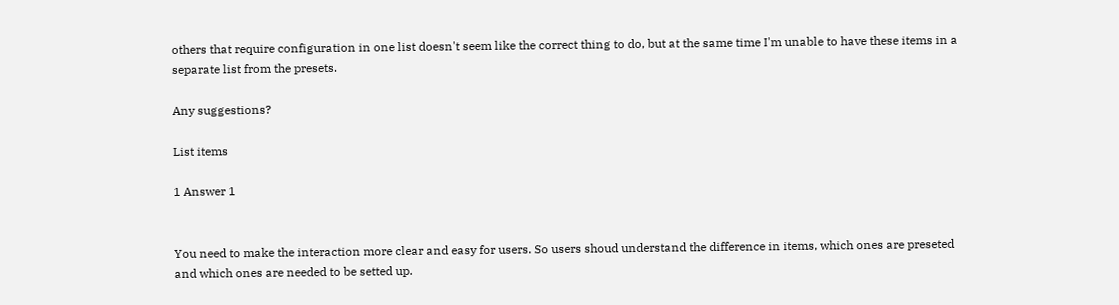others that require configuration in one list doesn't seem like the correct thing to do, but at the same time I'm unable to have these items in a separate list from the presets.

Any suggestions?

List items

1 Answer 1


You need to make the interaction more clear and easy for users. So users shoud understand the difference in items, which ones are preseted and which ones are needed to be setted up.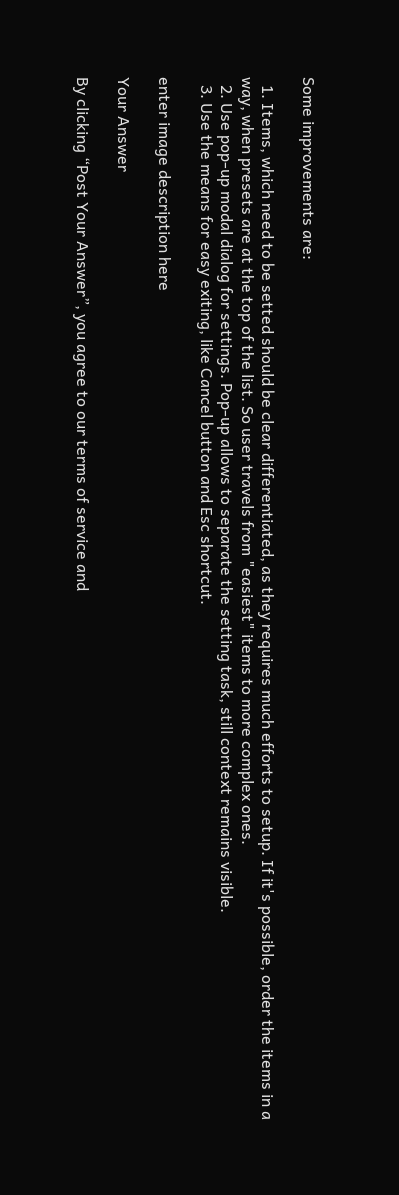Some improvements are:

  1. Items, which need to be setted should be clear differentiated, as they requires much efforts to setup. If it's possible, order the items in a way, when presets are at the top of the list. So user travels from "easiest" items to more complex ones.
  2. Use pop-up modal dialog for settings. Pop-up allows to separate the setting task, still context remains visible.
  3. Use the means for easy exiting, like Cancel button and Esc shortcut.

enter image description here

Your Answer

By clicking “Post Your Answer”, you agree to our terms of service and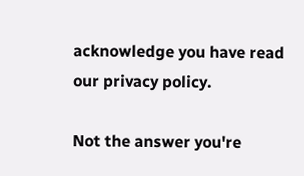acknowledge you have read our privacy policy.

Not the answer you're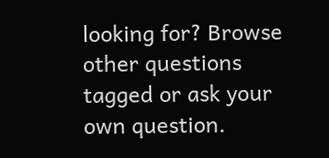looking for? Browse other questions tagged or ask your own question.